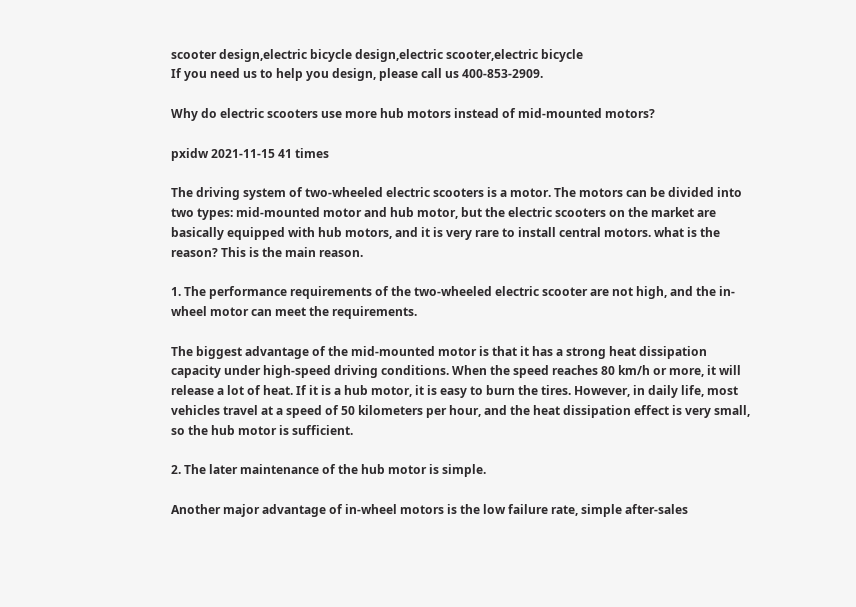scooter design,electric bicycle design,electric scooter,electric bicycle
If you need us to help you design, please call us 400-853-2909.

Why do electric scooters use more hub motors instead of mid-mounted motors?

pxidw 2021-11-15 41 times

The driving system of two-wheeled electric scooters is a motor. The motors can be divided into two types: mid-mounted motor and hub motor, but the electric scooters on the market are basically equipped with hub motors, and it is very rare to install central motors. what is the reason? This is the main reason.

1. The performance requirements of the two-wheeled electric scooter are not high, and the in-wheel motor can meet the requirements.

The biggest advantage of the mid-mounted motor is that it has a strong heat dissipation capacity under high-speed driving conditions. When the speed reaches 80 km/h or more, it will release a lot of heat. If it is a hub motor, it is easy to burn the tires. However, in daily life, most vehicles travel at a speed of 50 kilometers per hour, and the heat dissipation effect is very small, so the hub motor is sufficient.

2. The later maintenance of the hub motor is simple.

Another major advantage of in-wheel motors is the low failure rate, simple after-sales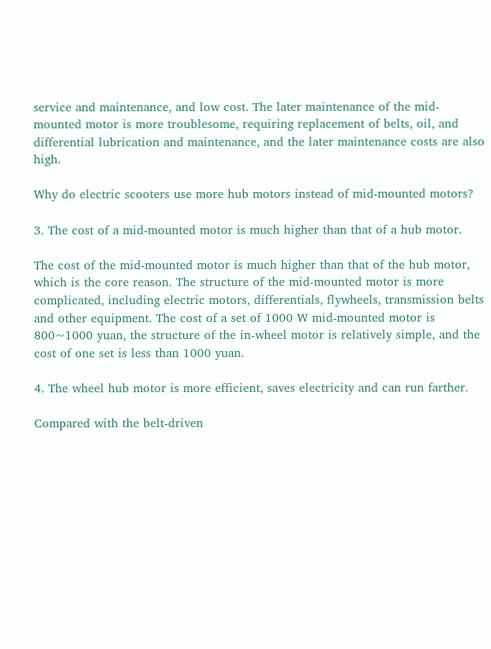service and maintenance, and low cost. The later maintenance of the mid-mounted motor is more troublesome, requiring replacement of belts, oil, and differential lubrication and maintenance, and the later maintenance costs are also high.

Why do electric scooters use more hub motors instead of mid-mounted motors?

3. The cost of a mid-mounted motor is much higher than that of a hub motor.

The cost of the mid-mounted motor is much higher than that of the hub motor, which is the core reason. The structure of the mid-mounted motor is more complicated, including electric motors, differentials, flywheels, transmission belts and other equipment. The cost of a set of 1000 W mid-mounted motor is 800~1000 yuan, the structure of the in-wheel motor is relatively simple, and the cost of one set is less than 1000 yuan.

4. The wheel hub motor is more efficient, saves electricity and can run farther.

Compared with the belt-driven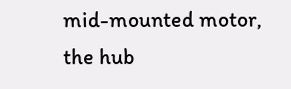mid-mounted motor, the hub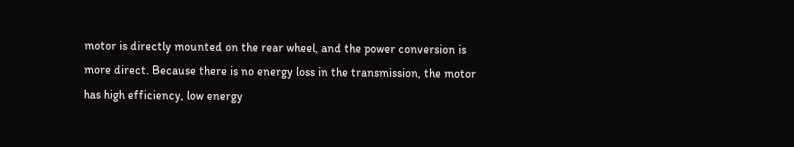motor is directly mounted on the rear wheel, and the power conversion is more direct. Because there is no energy loss in the transmission, the motor has high efficiency, low energy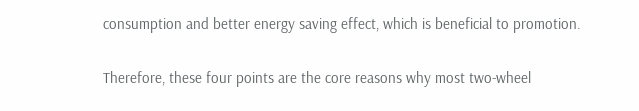consumption and better energy saving effect, which is beneficial to promotion.

Therefore, these four points are the core reasons why most two-wheel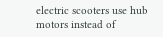electric scooters use hub motors instead of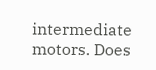intermediate motors. Does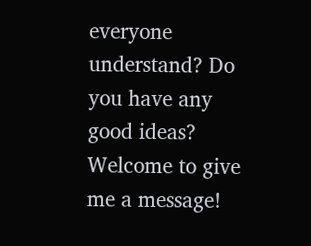everyone understand? Do you have any good ideas? Welcome to give me a message!